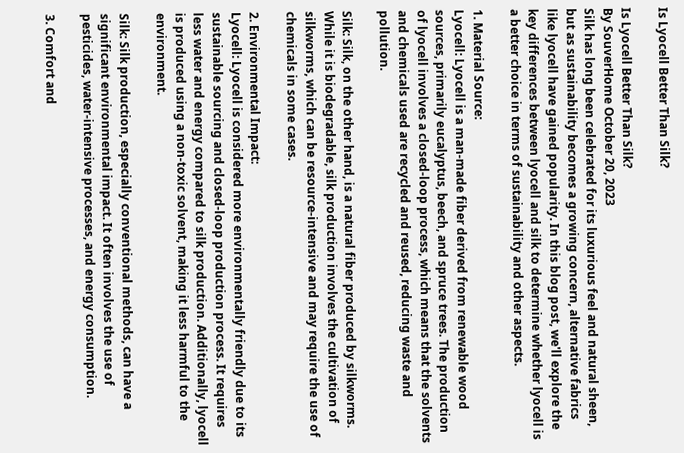Is Lyocell Better Than Silk?

Is Lyocell Better Than Silk?
By SouverHome October 20, 2023
Silk has long been celebrated for its luxurious feel and natural sheen, but as sustainability becomes a growing concern, alternative fabrics like lyocell have gained popularity. In this blog post, we'll explore the key differences between lyocell and silk to determine whether lyocell is a better choice in terms of sustainability and other aspects.

1. Material Source:
Lyocell: Lyocell is a man-made fiber derived from renewable wood sources, primarily eucalyptus, beech, and spruce trees. The production of lyocell involves a closed-loop process, which means that the solvents and chemicals used are recycled and reused, reducing waste and pollution.

Silk: Silk, on the other hand, is a natural fiber produced by silkworms. While it is biodegradable, silk production involves the cultivation of silkworms, which can be resource-intensive and may require the use of chemicals in some cases.

2. Environmental Impact:
Lyocell: Lyocell is considered more environmentally friendly due to its sustainable sourcing and closed-loop production process. It requires less water and energy compared to silk production. Additionally, lyocell is produced using a non-toxic solvent, making it less harmful to the environment.

Silk: Silk production, especially conventional methods, can have a significant environmental impact. It often involves the use of pesticides, water-intensive processes, and energy consumption.

3. Comfort and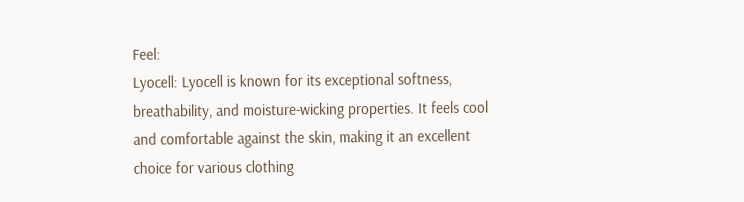Feel:
Lyocell: Lyocell is known for its exceptional softness, breathability, and moisture-wicking properties. It feels cool and comfortable against the skin, making it an excellent choice for various clothing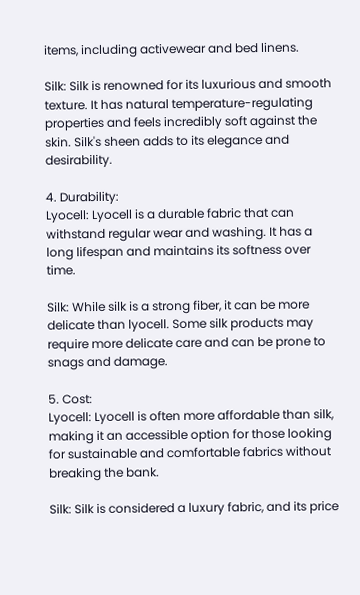items, including activewear and bed linens.

Silk: Silk is renowned for its luxurious and smooth texture. It has natural temperature-regulating properties and feels incredibly soft against the skin. Silk's sheen adds to its elegance and desirability.

4. Durability:
Lyocell: Lyocell is a durable fabric that can withstand regular wear and washing. It has a long lifespan and maintains its softness over time.

Silk: While silk is a strong fiber, it can be more delicate than lyocell. Some silk products may require more delicate care and can be prone to snags and damage.

5. Cost:
Lyocell: Lyocell is often more affordable than silk, making it an accessible option for those looking for sustainable and comfortable fabrics without breaking the bank.

Silk: Silk is considered a luxury fabric, and its price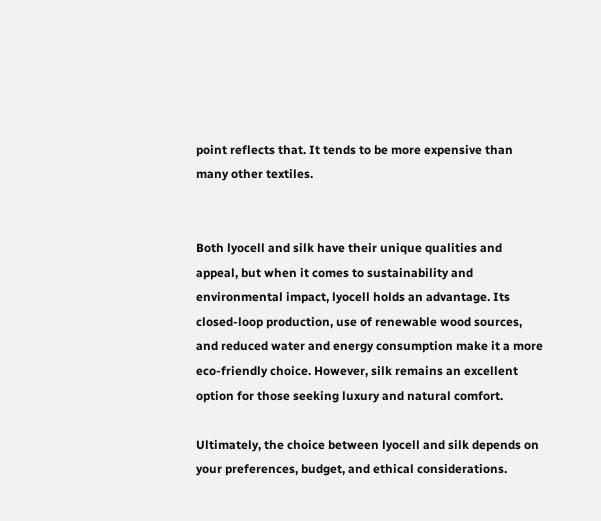point reflects that. It tends to be more expensive than many other textiles.


Both lyocell and silk have their unique qualities and appeal, but when it comes to sustainability and environmental impact, lyocell holds an advantage. Its closed-loop production, use of renewable wood sources, and reduced water and energy consumption make it a more eco-friendly choice. However, silk remains an excellent option for those seeking luxury and natural comfort.

Ultimately, the choice between lyocell and silk depends on your preferences, budget, and ethical considerations.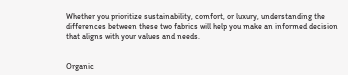Whether you prioritize sustainability, comfort, or luxury, understanding the differences between these two fabrics will help you make an informed decision that aligns with your values and needs.


Organic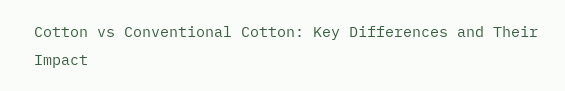Cotton vs Conventional Cotton: Key Differences and Their Impact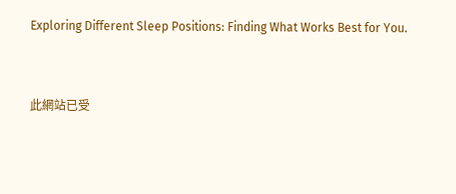Exploring Different Sleep Positions: Finding What Works Best for You.


此網站已受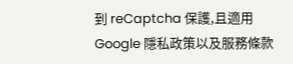到 reCaptcha 保護,且適用 Google 隱私政策以及服務條款